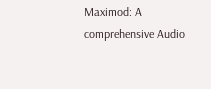Maximod: A comprehensive Audio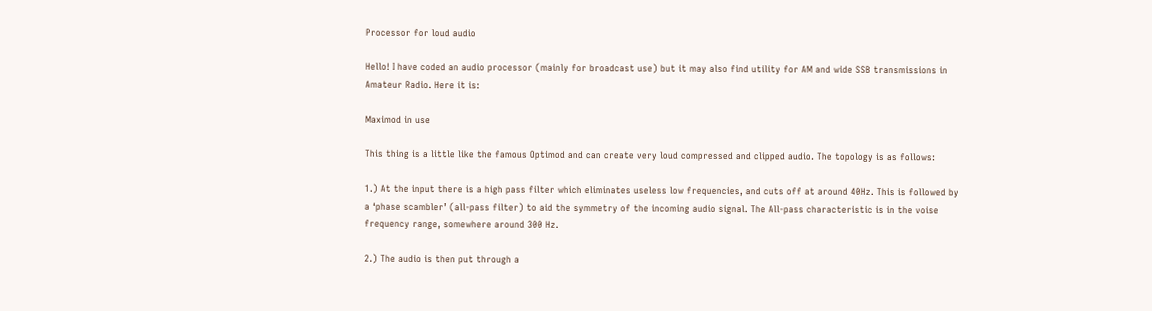Processor for loud audio

Hello! I have coded an audio processor (mainly for broadcast use) but it may also find utility for AM and wide SSB transmissions in Amateur Radio. Here it is:

Maximod in use

This thing is a little like the famous Optimod and can create very loud compressed and clipped audio. The topology is as follows:

1.) At the input there is a high pass filter which eliminates useless low frequencies, and cuts off at around 40Hz. This is followed by a ‘phase scambler’ (all-pass filter) to aid the symmetry of the incoming audio signal. The All-pass characteristic is in the voise frequency range, somewhere around 300 Hz.

2.) The audio is then put through a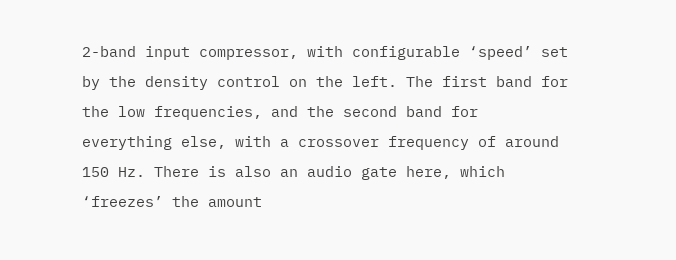2-band input compressor, with configurable ‘speed’ set by the density control on the left. The first band for the low frequencies, and the second band for everything else, with a crossover frequency of around 150 Hz. There is also an audio gate here, which ‘freezes’ the amount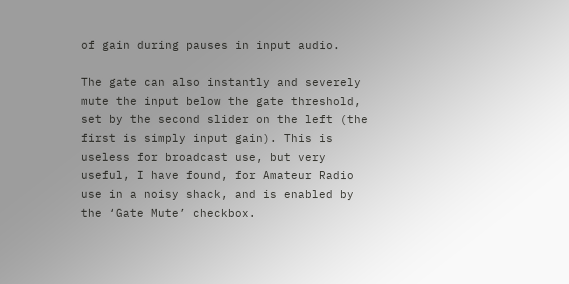of gain during pauses in input audio.

The gate can also instantly and severely mute the input below the gate threshold, set by the second slider on the left (the first is simply input gain). This is useless for broadcast use, but very useful, I have found, for Amateur Radio use in a noisy shack, and is enabled by the ‘Gate Mute’ checkbox.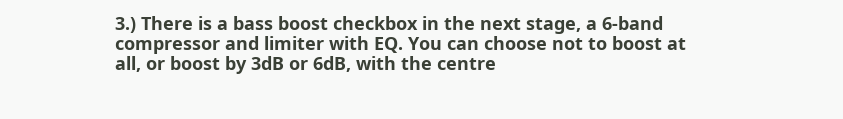3.) There is a bass boost checkbox in the next stage, a 6-band compressor and limiter with EQ. You can choose not to boost at all, or boost by 3dB or 6dB, with the centre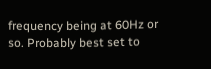frequency being at 60Hz or so. Probably best set to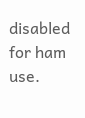disabled for ham use.